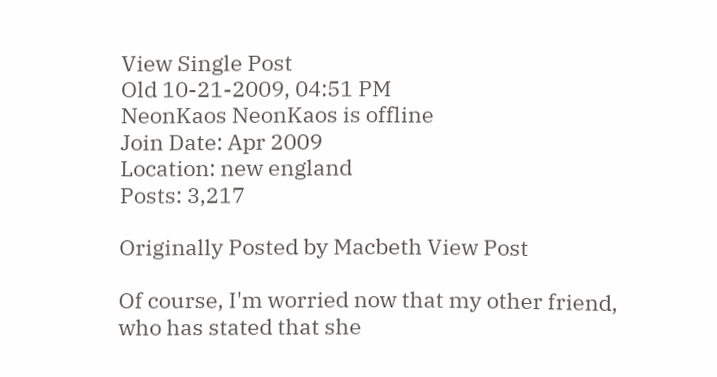View Single Post
Old 10-21-2009, 04:51 PM
NeonKaos NeonKaos is offline
Join Date: Apr 2009
Location: new england
Posts: 3,217

Originally Posted by Macbeth View Post

Of course, I'm worried now that my other friend, who has stated that she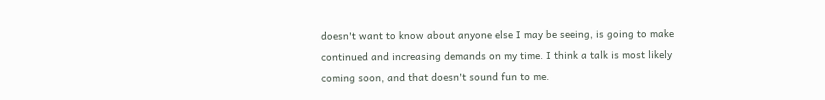doesn't want to know about anyone else I may be seeing, is going to make continued and increasing demands on my time. I think a talk is most likely coming soon, and that doesn't sound fun to me.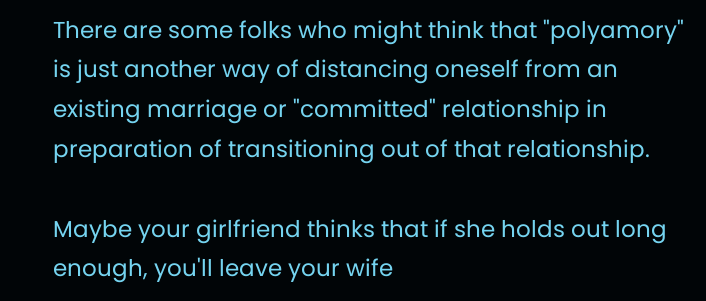There are some folks who might think that "polyamory" is just another way of distancing oneself from an existing marriage or "committed" relationship in preparation of transitioning out of that relationship.

Maybe your girlfriend thinks that if she holds out long enough, you'll leave your wife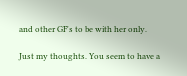and other GF's to be with her only.

Just my thoughts. You seem to have a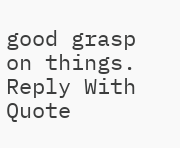good grasp on things.
Reply With Quote